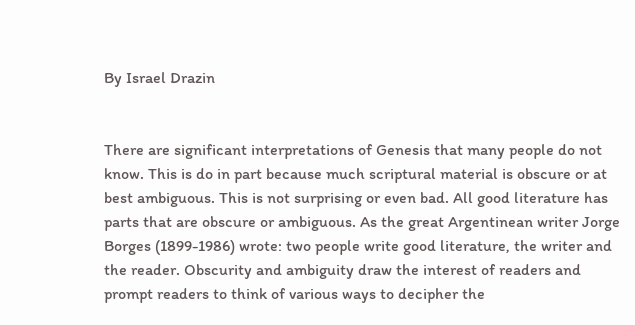By Israel Drazin


There are significant interpretations of Genesis that many people do not know. This is do in part because much scriptural material is obscure or at best ambiguous. This is not surprising or even bad. All good literature has parts that are obscure or ambiguous. As the great Argentinean writer Jorge Borges (1899-1986) wrote: two people write good literature, the writer and the reader. Obscurity and ambiguity draw the interest of readers and prompt readers to think of various ways to decipher the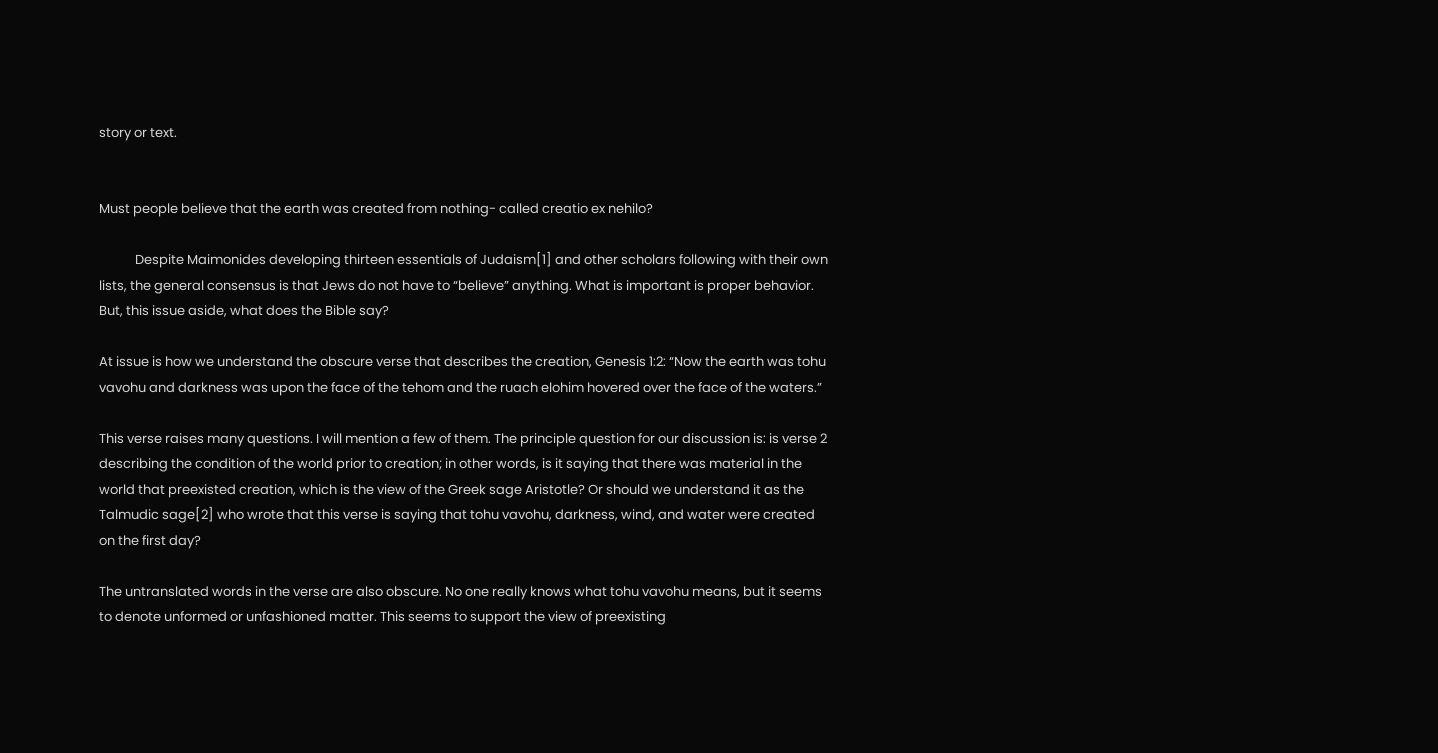story or text.


Must people believe that the earth was created from nothing- called creatio ex nehilo?

            Despite Maimonides developing thirteen essentials of Judaism[1] and other scholars following with their own lists, the general consensus is that Jews do not have to “believe” anything. What is important is proper behavior. But, this issue aside, what does the Bible say?

At issue is how we understand the obscure verse that describes the creation, Genesis 1:2: “Now the earth was tohu vavohu and darkness was upon the face of the tehom and the ruach elohim hovered over the face of the waters.”

This verse raises many questions. I will mention a few of them. The principle question for our discussion is: is verse 2 describing the condition of the world prior to creation; in other words, is it saying that there was material in the world that preexisted creation, which is the view of the Greek sage Aristotle? Or should we understand it as the Talmudic sage[2] who wrote that this verse is saying that tohu vavohu, darkness, wind, and water were created on the first day?

The untranslated words in the verse are also obscure. No one really knows what tohu vavohu means, but it seems to denote unformed or unfashioned matter. This seems to support the view of preexisting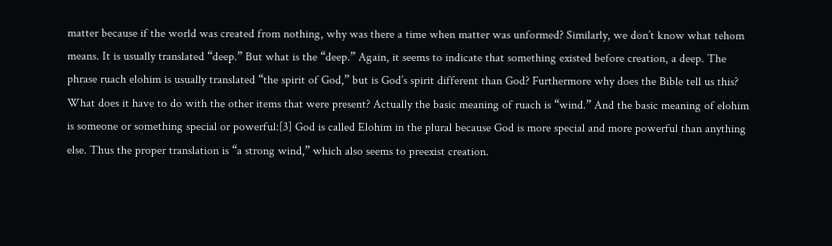matter because if the world was created from nothing, why was there a time when matter was unformed? Similarly, we don’t know what tehom means. It is usually translated “deep.” But what is the “deep.” Again, it seems to indicate that something existed before creation, a deep. The phrase ruach elohim is usually translated “the spirit of God,” but is God’s spirit different than God? Furthermore why does the Bible tell us this? What does it have to do with the other items that were present? Actually the basic meaning of ruach is “wind.” And the basic meaning of elohim is someone or something special or powerful:[3] God is called Elohim in the plural because God is more special and more powerful than anything else. Thus the proper translation is “a strong wind,” which also seems to preexist creation.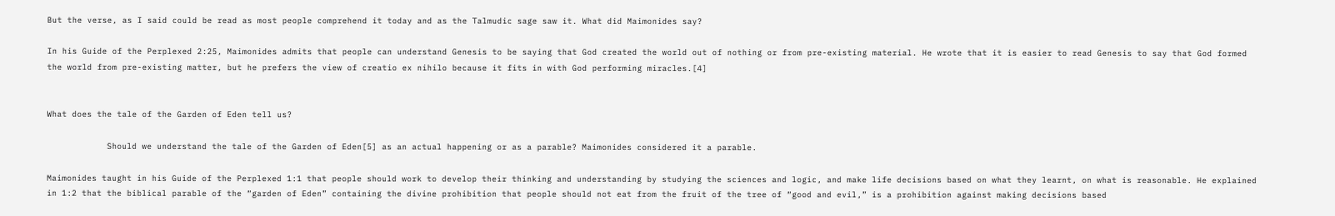But the verse, as I said could be read as most people comprehend it today and as the Talmudic sage saw it. What did Maimonides say?

In his Guide of the Perplexed 2:25, Maimonides admits that people can understand Genesis to be saying that God created the world out of nothing or from pre-existing material. He wrote that it is easier to read Genesis to say that God formed the world from pre-existing matter, but he prefers the view of creatio ex nihilo because it fits in with God performing miracles.[4]


What does the tale of the Garden of Eden tell us?

            Should we understand the tale of the Garden of Eden[5] as an actual happening or as a parable? Maimonides considered it a parable.

Maimonides taught in his Guide of the Perplexed 1:1 that people should work to develop their thinking and understanding by studying the sciences and logic, and make life decisions based on what they learnt, on what is reasonable. He explained in 1:2 that the biblical parable of the “garden of Eden” containing the divine prohibition that people should not eat from the fruit of the tree of “good and evil,” is a prohibition against making decisions based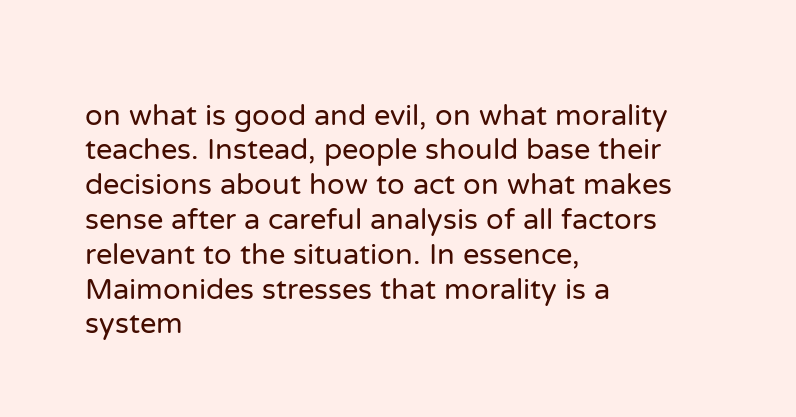on what is good and evil, on what morality teaches. Instead, people should base their decisions about how to act on what makes sense after a careful analysis of all factors relevant to the situation. In essence, Maimonides stresses that morality is a system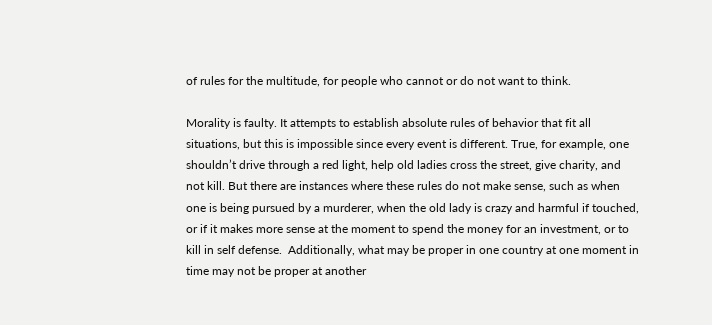of rules for the multitude, for people who cannot or do not want to think.

Morality is faulty. It attempts to establish absolute rules of behavior that fit all situations, but this is impossible since every event is different. True, for example, one shouldn’t drive through a red light, help old ladies cross the street, give charity, and not kill. But there are instances where these rules do not make sense, such as when one is being pursued by a murderer, when the old lady is crazy and harmful if touched, or if it makes more sense at the moment to spend the money for an investment, or to kill in self defense.  Additionally, what may be proper in one country at one moment in time may not be proper at another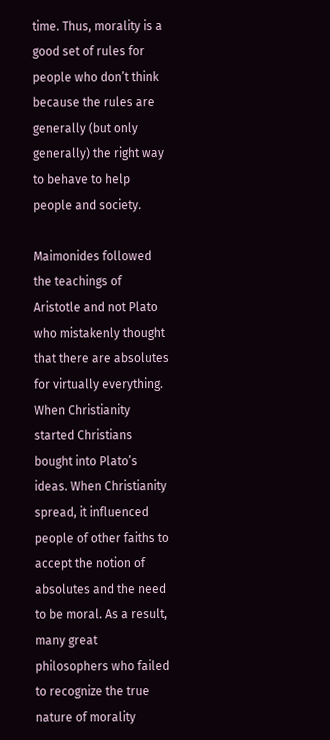time. Thus, morality is a good set of rules for people who don’t think because the rules are generally (but only generally) the right way to behave to help people and society.

Maimonides followed the teachings of Aristotle and not Plato who mistakenly thought that there are absolutes for virtually everything. When Christianity started Christians bought into Plato’s ideas. When Christianity spread, it influenced people of other faiths to accept the notion of absolutes and the need to be moral. As a result, many great philosophers who failed to recognize the true nature of morality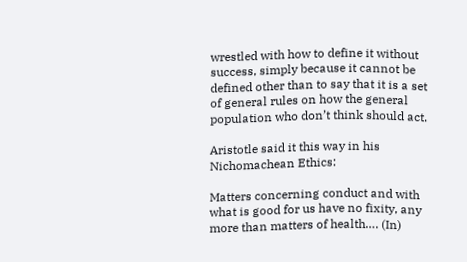wrestled with how to define it without success, simply because it cannot be defined other than to say that it is a set of general rules on how the general population who don’t think should act.

Aristotle said it this way in his Nichomachean Ethics:

Matters concerning conduct and with what is good for us have no fixity, any more than matters of health…. (In)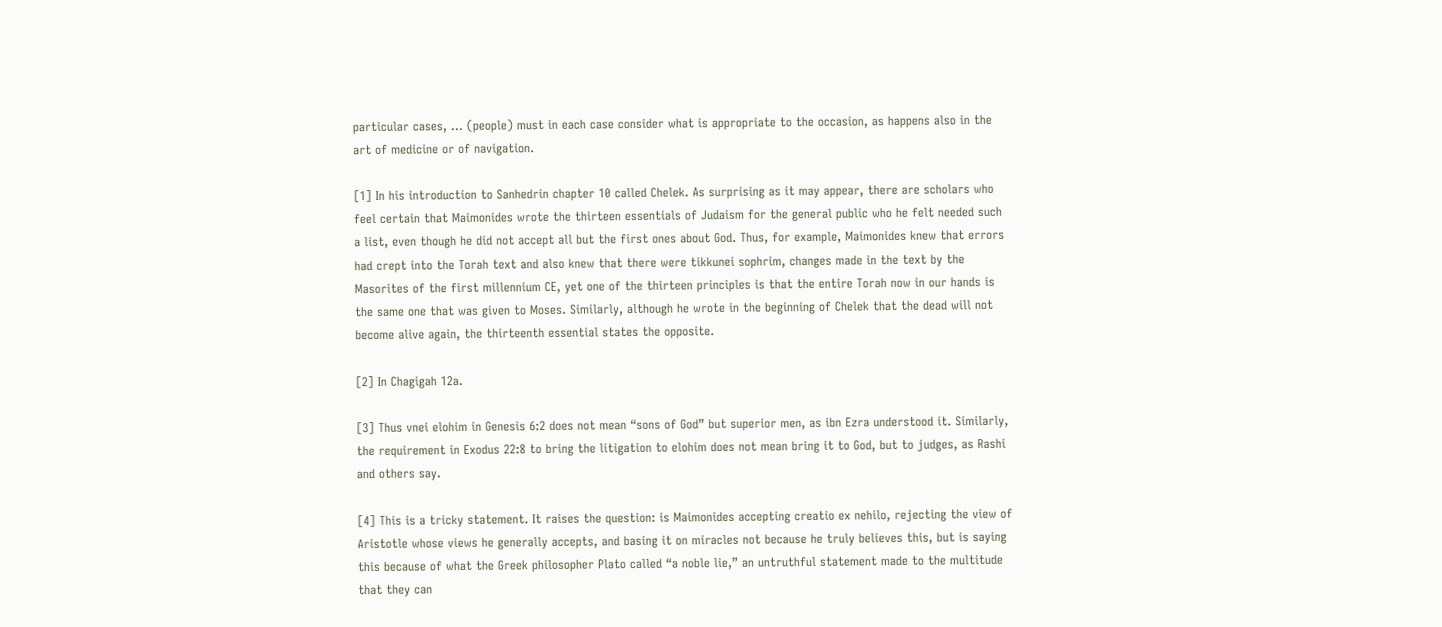particular cases, … (people) must in each case consider what is appropriate to the occasion, as happens also in the art of medicine or of navigation.

[1] In his introduction to Sanhedrin chapter 10 called Chelek. As surprising as it may appear, there are scholars who feel certain that Maimonides wrote the thirteen essentials of Judaism for the general public who he felt needed such a list, even though he did not accept all but the first ones about God. Thus, for example, Maimonides knew that errors had crept into the Torah text and also knew that there were tikkunei sophrim, changes made in the text by the Masorites of the first millennium CE, yet one of the thirteen principles is that the entire Torah now in our hands is the same one that was given to Moses. Similarly, although he wrote in the beginning of Chelek that the dead will not become alive again, the thirteenth essential states the opposite.

[2] In Chagigah 12a.

[3] Thus vnei elohim in Genesis 6:2 does not mean “sons of God” but superior men, as ibn Ezra understood it. Similarly, the requirement in Exodus 22:8 to bring the litigation to elohim does not mean bring it to God, but to judges, as Rashi and others say.

[4] This is a tricky statement. It raises the question: is Maimonides accepting creatio ex nehilo, rejecting the view of Aristotle whose views he generally accepts, and basing it on miracles not because he truly believes this, but is saying this because of what the Greek philosopher Plato called “a noble lie,” an untruthful statement made to the multitude that they can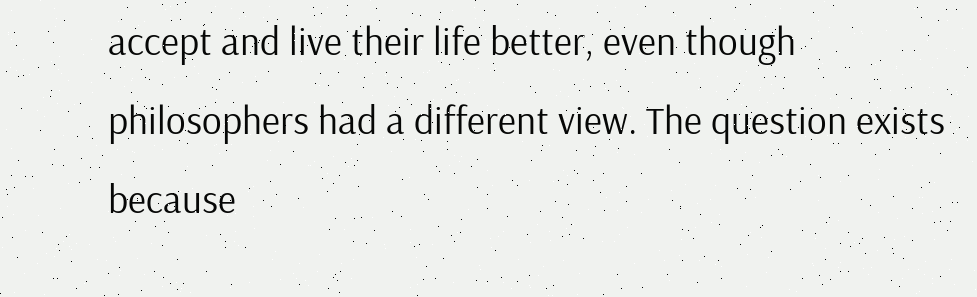accept and live their life better, even though philosophers had a different view. The question exists because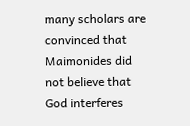many scholars are convinced that Maimonides did not believe that God interferes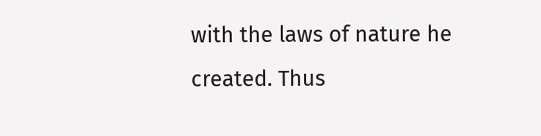with the laws of nature he created. Thus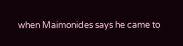when Maimonides says he came to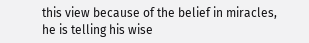this view because of the belief in miracles, he is telling his wise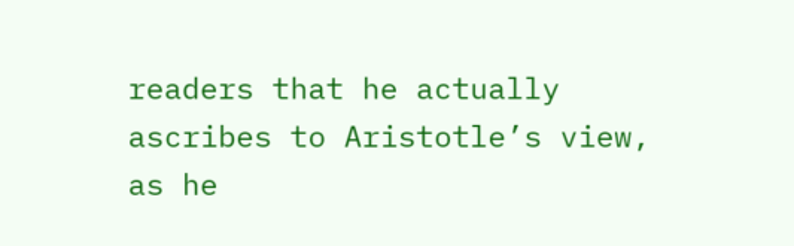readers that he actually ascribes to Aristotle’s view, as he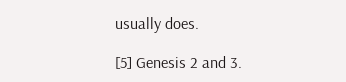usually does.

[5] Genesis 2 and 3.